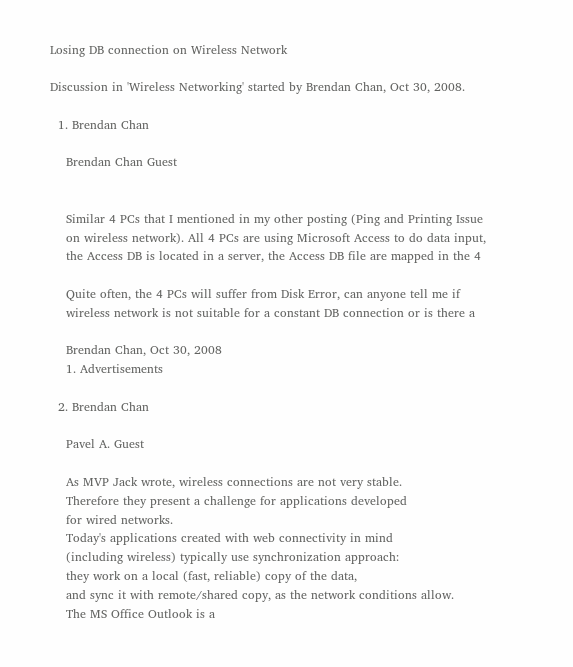Losing DB connection on Wireless Network

Discussion in 'Wireless Networking' started by Brendan Chan, Oct 30, 2008.

  1. Brendan Chan

    Brendan Chan Guest


    Similar 4 PCs that I mentioned in my other posting (Ping and Printing Issue
    on wireless network). All 4 PCs are using Microsoft Access to do data input,
    the Access DB is located in a server, the Access DB file are mapped in the 4

    Quite often, the 4 PCs will suffer from Disk Error, can anyone tell me if
    wireless network is not suitable for a constant DB connection or is there a

    Brendan Chan, Oct 30, 2008
    1. Advertisements

  2. Brendan Chan

    Pavel A. Guest

    As MVP Jack wrote, wireless connections are not very stable.
    Therefore they present a challenge for applications developed
    for wired networks.
    Today's applications created with web connectivity in mind
    (including wireless) typically use synchronization approach:
    they work on a local (fast, reliable) copy of the data,
    and sync it with remote/shared copy, as the network conditions allow.
    The MS Office Outlook is a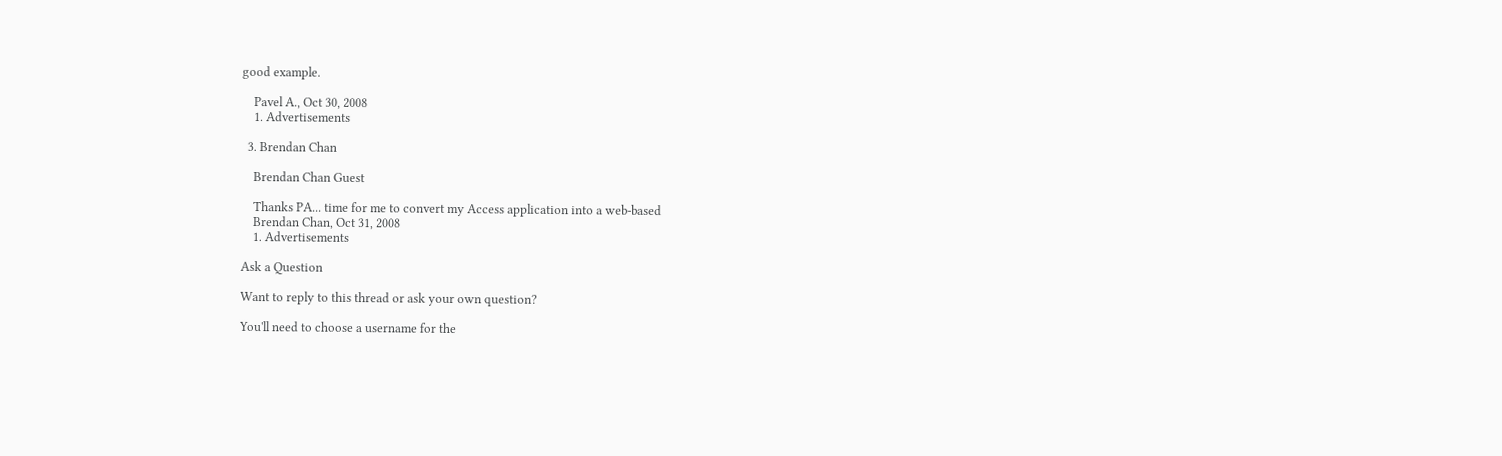good example.

    Pavel A., Oct 30, 2008
    1. Advertisements

  3. Brendan Chan

    Brendan Chan Guest

    Thanks PA... time for me to convert my Access application into a web-based
    Brendan Chan, Oct 31, 2008
    1. Advertisements

Ask a Question

Want to reply to this thread or ask your own question?

You'll need to choose a username for the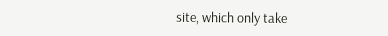site, which only take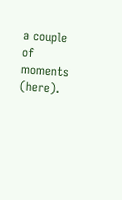a couple of moments (here).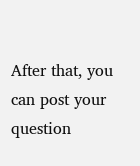After that, you can post your question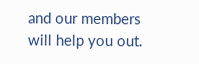and our members will help you out.